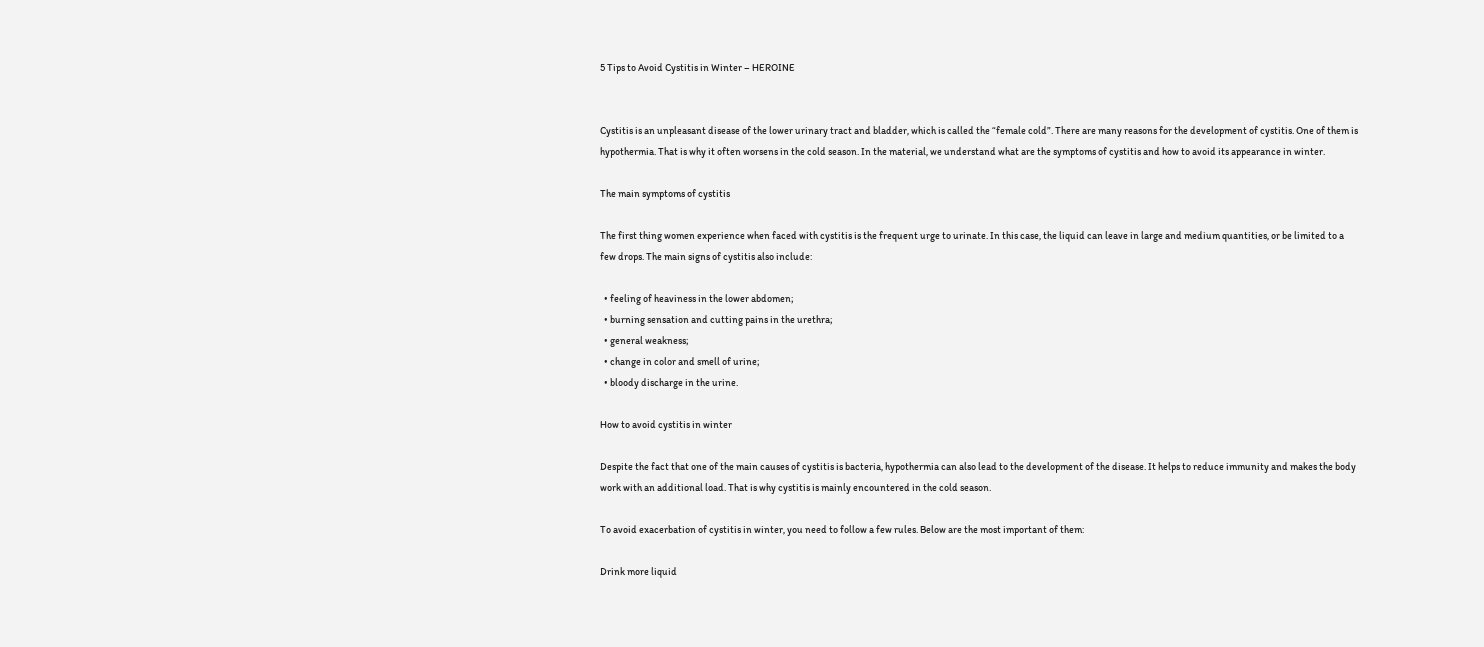5 Tips to Avoid Cystitis in Winter – HEROINE


Cystitis is an unpleasant disease of the lower urinary tract and bladder, which is called the “female cold”. There are many reasons for the development of cystitis. One of them is hypothermia. That is why it often worsens in the cold season. In the material, we understand what are the symptoms of cystitis and how to avoid its appearance in winter.

The main symptoms of cystitis

The first thing women experience when faced with cystitis is the frequent urge to urinate. In this case, the liquid can leave in large and medium quantities, or be limited to a few drops. The main signs of cystitis also include:

  • feeling of heaviness in the lower abdomen;
  • burning sensation and cutting pains in the urethra;
  • general weakness;
  • change in color and smell of urine;
  • bloody discharge in the urine.

How to avoid cystitis in winter

Despite the fact that one of the main causes of cystitis is bacteria, hypothermia can also lead to the development of the disease. It helps to reduce immunity and makes the body work with an additional load. That is why cystitis is mainly encountered in the cold season.

To avoid exacerbation of cystitis in winter, you need to follow a few rules. Below are the most important of them:

Drink more liquid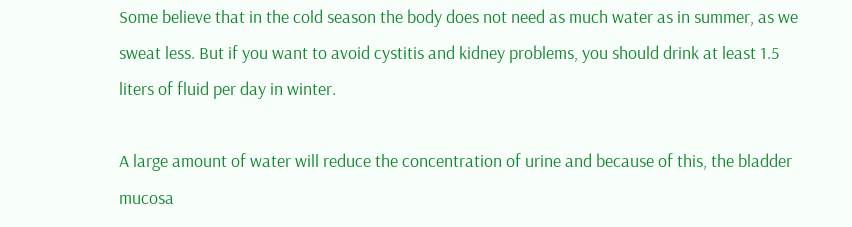Some believe that in the cold season the body does not need as much water as in summer, as we sweat less. But if you want to avoid cystitis and kidney problems, you should drink at least 1.5 liters of fluid per day in winter.

A large amount of water will reduce the concentration of urine and because of this, the bladder mucosa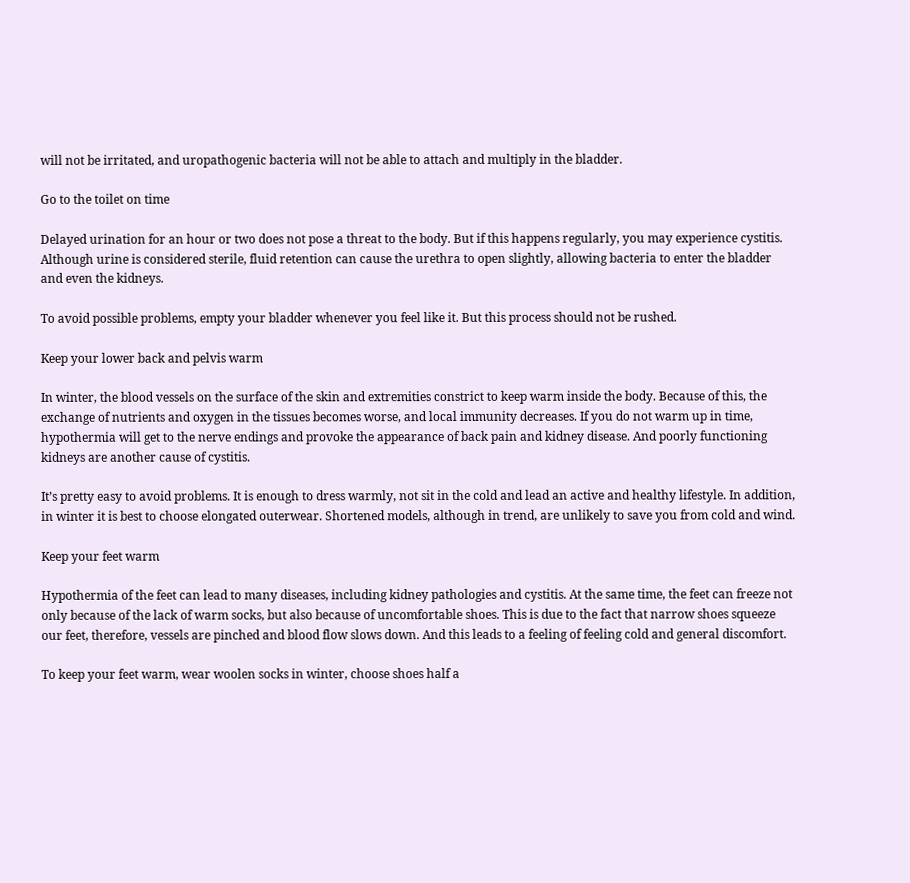will not be irritated, and uropathogenic bacteria will not be able to attach and multiply in the bladder.

Go to the toilet on time

Delayed urination for an hour or two does not pose a threat to the body. But if this happens regularly, you may experience cystitis. Although urine is considered sterile, fluid retention can cause the urethra to open slightly, allowing bacteria to enter the bladder and even the kidneys.

To avoid possible problems, empty your bladder whenever you feel like it. But this process should not be rushed.

Keep your lower back and pelvis warm

In winter, the blood vessels on the surface of the skin and extremities constrict to keep warm inside the body. Because of this, the exchange of nutrients and oxygen in the tissues becomes worse, and local immunity decreases. If you do not warm up in time, hypothermia will get to the nerve endings and provoke the appearance of back pain and kidney disease. And poorly functioning kidneys are another cause of cystitis.

It’s pretty easy to avoid problems. It is enough to dress warmly, not sit in the cold and lead an active and healthy lifestyle. In addition, in winter it is best to choose elongated outerwear. Shortened models, although in trend, are unlikely to save you from cold and wind.

Keep your feet warm

Hypothermia of the feet can lead to many diseases, including kidney pathologies and cystitis. At the same time, the feet can freeze not only because of the lack of warm socks, but also because of uncomfortable shoes. This is due to the fact that narrow shoes squeeze our feet, therefore, vessels are pinched and blood flow slows down. And this leads to a feeling of feeling cold and general discomfort.

To keep your feet warm, wear woolen socks in winter, choose shoes half a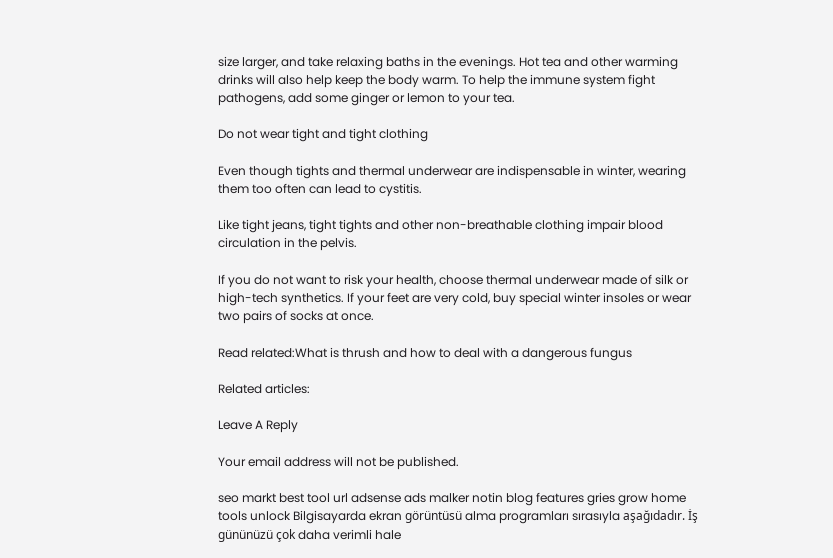size larger, and take relaxing baths in the evenings. Hot tea and other warming drinks will also help keep the body warm. To help the immune system fight pathogens, add some ginger or lemon to your tea.

Do not wear tight and tight clothing

Even though tights and thermal underwear are indispensable in winter, wearing them too often can lead to cystitis.

Like tight jeans, tight tights and other non-breathable clothing impair blood circulation in the pelvis.

If you do not want to risk your health, choose thermal underwear made of silk or high-tech synthetics. If your feet are very cold, buy special winter insoles or wear two pairs of socks at once.

Read related:What is thrush and how to deal with a dangerous fungus

Related articles:

Leave A Reply

Your email address will not be published.

seo markt best tool url adsense ads malker notin blog features gries grow home tools unlock Bilgisayarda ekran görüntüsü alma programları sırasıyla aşağıdadır. İş gününüzü çok daha verimli hale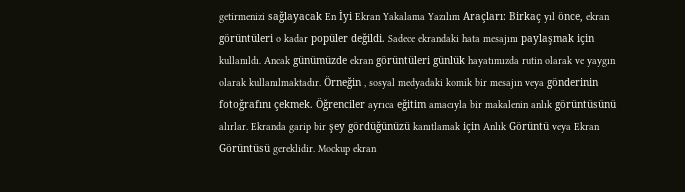getirmenizi sağlayacak En İyi Ekran Yakalama Yazılım Araçları: Birkaç yıl önce, ekran görüntüleri o kadar popüler değildi. Sadece ekrandaki hata mesajını paylaşmak için kullanıldı. Ancak günümüzde ekran görüntüleri günlük hayatımızda rutin olarak ve yaygın olarak kullanılmaktadır. Örneğin , sosyal medyadaki komik bir mesajın veya gönderinin fotoğrafını çekmek. Öğrenciler ayrıca eğitim amacıyla bir makalenin anlık görüntüsünü alırlar. Ekranda garip bir şey gördüğünüzü kanıtlamak için Anlık Görüntü veya Ekran Görüntüsü gereklidir. Mockup ekran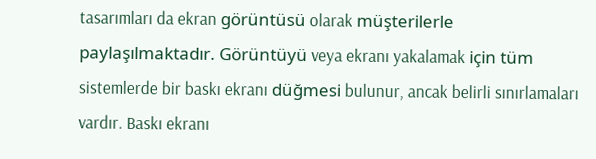tasarımları da ekran görüntüsü olarak müşterilerle paylaşılmaktadır. Görüntüyü veya ekranı yakalamak için tüm sistemlerde bir baskı ekranı düğmesi bulunur, ancak belirli sınırlamaları vardır. Baskı ekranı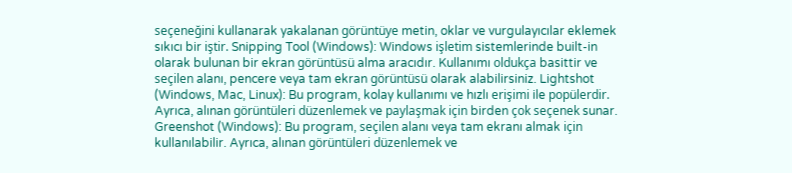seçeneğini kullanarak yakalanan görüntüye metin, oklar ve vurgulayıcılar eklemek sıkıcı bir iştir. Snipping Tool (Windows): Windows işletim sistemlerinde built-in olarak bulunan bir ekran görüntüsü alma aracıdır. Kullanımı oldukça basittir ve seçilen alanı, pencere veya tam ekran görüntüsü olarak alabilirsiniz. Lightshot (Windows, Mac, Linux): Bu program, kolay kullanımı ve hızlı erişimi ile popülerdir. Ayrıca, alınan görüntüleri düzenlemek ve paylaşmak için birden çok seçenek sunar. Greenshot (Windows): Bu program, seçilen alanı veya tam ekranı almak için kullanılabilir. Ayrıca, alınan görüntüleri düzenlemek ve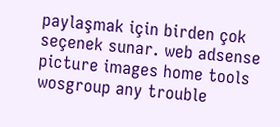paylaşmak için birden çok seçenek sunar. web adsense picture images home tools wosgroup any trouble